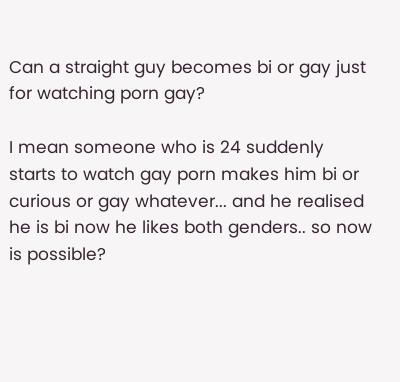Can a straight guy becomes bi or gay just for watching porn gay?

I mean someone who is 24 suddenly starts to watch gay porn makes him bi or curious or gay whatever... and he realised he is bi now he likes both genders.. so now is possible?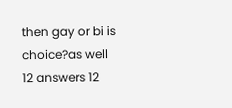then gay or bi is choice?as well
12 answers 12